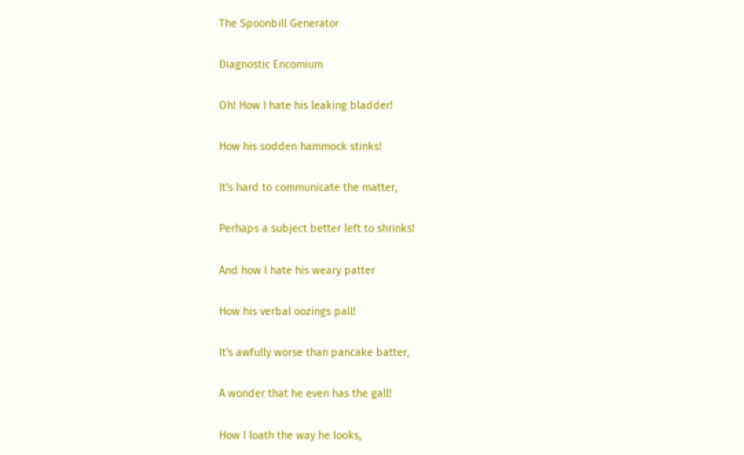The Spoonbill Generator

Diagnostic Encomium

Oh! How I hate his leaking bladder!

How his sodden hammock stinks!

It's hard to communicate the matter,

Perhaps a subject better left to shrinks!

And how I hate his weary patter

How his verbal oozings pall!

It's awfully worse than pancake batter,

A wonder that he even has the gall!

How I loath the way he looks,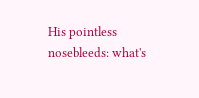His pointless nosebleeds: what's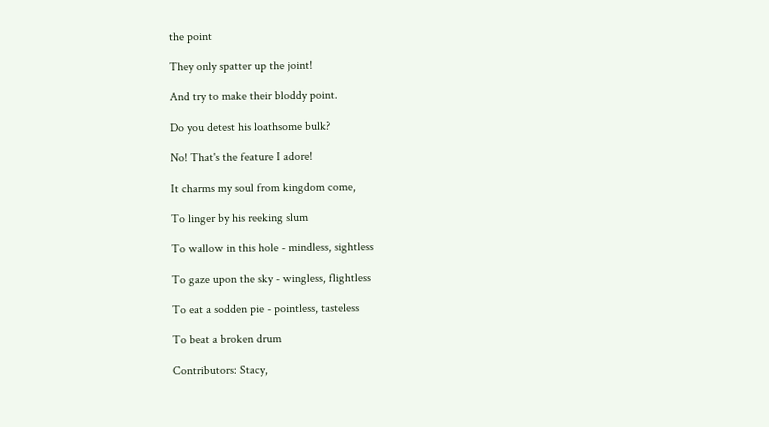the point

They only spatter up the joint!

And try to make their bloddy point.

Do you detest his loathsome bulk?

No! That's the feature I adore!

It charms my soul from kingdom come,

To linger by his reeking slum

To wallow in this hole - mindless, sightless

To gaze upon the sky - wingless, flightless

To eat a sodden pie - pointless, tasteless

To beat a broken drum

Contributors: Stacy,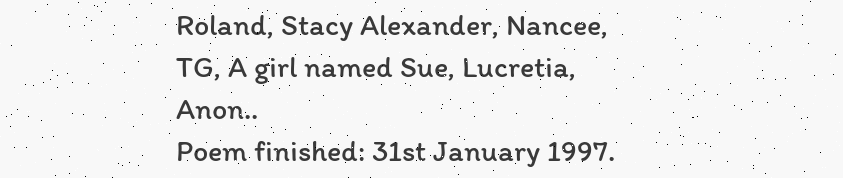Roland, Stacy Alexander, Nancee, TG, A girl named Sue, Lucretia, Anon..
Poem finished: 31st January 1997.